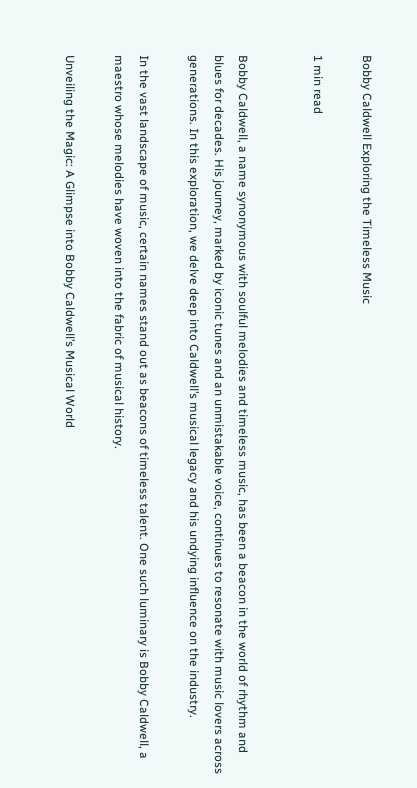Bobby Caldwell Exploring the Timeless Music

1 min read


Bobby Caldwell, a name synonymous with soulful melodies and timeless music, has been a beacon in the world of rhythm and blues for decades. His journey, marked by iconic tunes and an unmistakable voice, continues to resonate with music lovers across generations. In this exploration, we delve deep into Caldwell’s musical legacy and his undying influence on the industry.

In the vast landscape of music, certain names stand out as beacons of timeless talent. One such luminary is Bobby Caldwell, a maestro whose melodies have woven into the fabric of musical history.

Unveiling the Magic: A Glimpse into Bobby Caldwell’s Musical World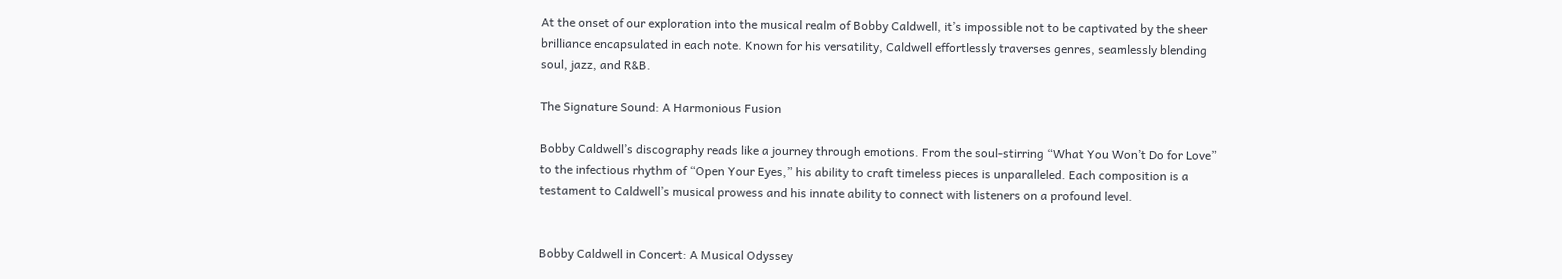At the onset of our exploration into the musical realm of Bobby Caldwell, it’s impossible not to be captivated by the sheer brilliance encapsulated in each note. Known for his versatility, Caldwell effortlessly traverses genres, seamlessly blending soul, jazz, and R&B.

The Signature Sound: A Harmonious Fusion

Bobby Caldwell’s discography reads like a journey through emotions. From the soul-stirring “What You Won’t Do for Love” to the infectious rhythm of “Open Your Eyes,” his ability to craft timeless pieces is unparalleled. Each composition is a testament to Caldwell’s musical prowess and his innate ability to connect with listeners on a profound level.


Bobby Caldwell in Concert: A Musical Odyssey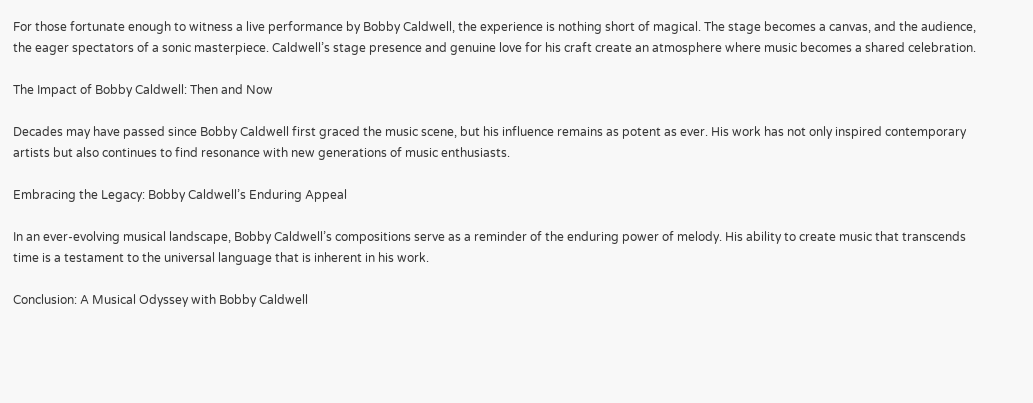For those fortunate enough to witness a live performance by Bobby Caldwell, the experience is nothing short of magical. The stage becomes a canvas, and the audience, the eager spectators of a sonic masterpiece. Caldwell’s stage presence and genuine love for his craft create an atmosphere where music becomes a shared celebration.

The Impact of Bobby Caldwell: Then and Now

Decades may have passed since Bobby Caldwell first graced the music scene, but his influence remains as potent as ever. His work has not only inspired contemporary artists but also continues to find resonance with new generations of music enthusiasts.

Embracing the Legacy: Bobby Caldwell’s Enduring Appeal

In an ever-evolving musical landscape, Bobby Caldwell’s compositions serve as a reminder of the enduring power of melody. His ability to create music that transcends time is a testament to the universal language that is inherent in his work.

Conclusion: A Musical Odyssey with Bobby Caldwell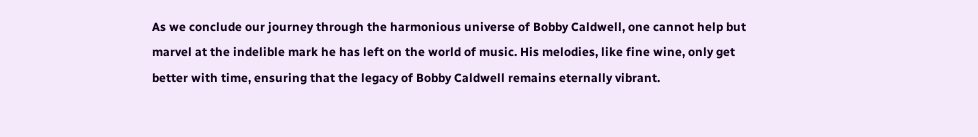As we conclude our journey through the harmonious universe of Bobby Caldwell, one cannot help but marvel at the indelible mark he has left on the world of music. His melodies, like fine wine, only get better with time, ensuring that the legacy of Bobby Caldwell remains eternally vibrant.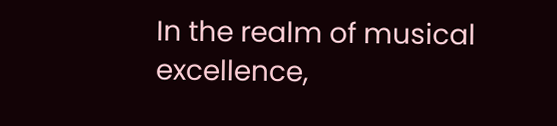In the realm of musical excellence,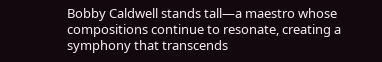Bobby Caldwell stands tall—a maestro whose compositions continue to resonate, creating a symphony that transcends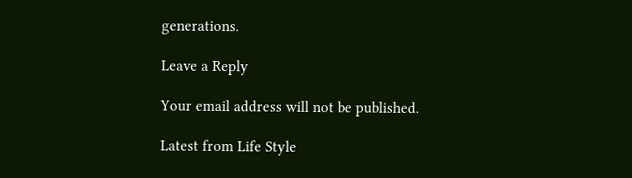generations.

Leave a Reply

Your email address will not be published.

Latest from Life Style